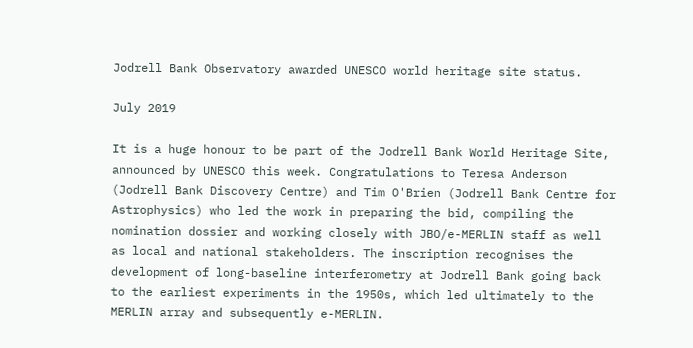Jodrell Bank Observatory awarded UNESCO world heritage site status.

July 2019

It is a huge honour to be part of the Jodrell Bank World Heritage Site, announced by UNESCO this week. Congratulations to Teresa Anderson (Jodrell Bank Discovery Centre) and Tim O'Brien (Jodrell Bank Centre for Astrophysics) who led the work in preparing the bid, compiling the nomination dossier and working closely with JBO/e-MERLIN staff as well as local and national stakeholders. The inscription recognises the development of long-baseline interferometry at Jodrell Bank going back to the earliest experiments in the 1950s, which led ultimately to the MERLIN array and subsequently e-MERLIN.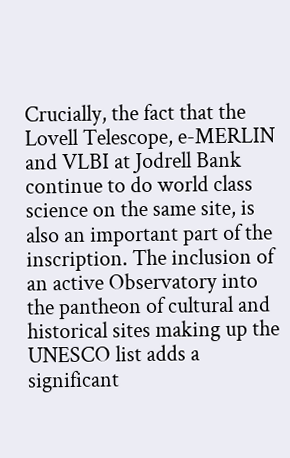Crucially, the fact that the Lovell Telescope, e-MERLIN and VLBI at Jodrell Bank continue to do world class science on the same site, is also an important part of the inscription. The inclusion of an active Observatory into the pantheon of cultural and historical sites making up the UNESCO list adds a significant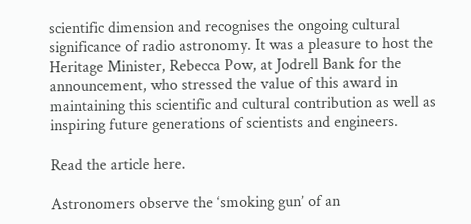scientific dimension and recognises the ongoing cultural significance of radio astronomy. It was a pleasure to host the Heritage Minister, Rebecca Pow, at Jodrell Bank for the announcement, who stressed the value of this award in maintaining this scientific and cultural contribution as well as inspiring future generations of scientists and engineers.

Read the article here.

Astronomers observe the ‘smoking gun’ of an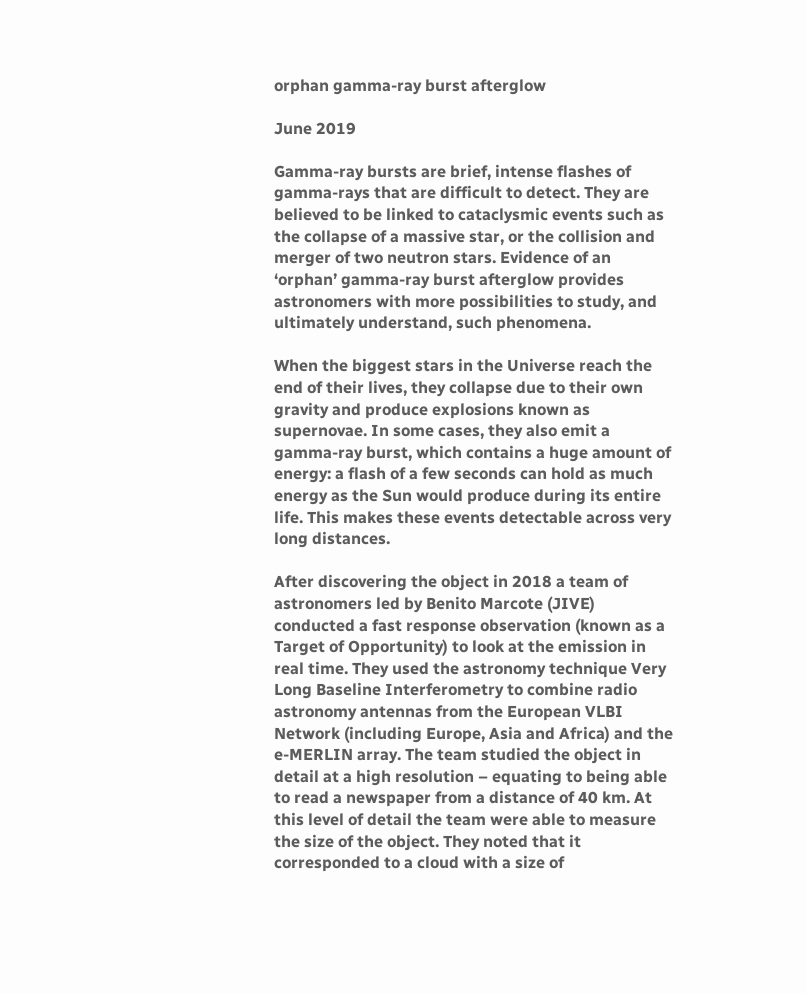orphan gamma-ray burst afterglow

June 2019

Gamma-ray bursts are brief, intense flashes of gamma-rays that are difficult to detect. They are believed to be linked to cataclysmic events such as the collapse of a massive star, or the collision and merger of two neutron stars. Evidence of an ‘orphan’ gamma-ray burst afterglow provides astronomers with more possibilities to study, and ultimately understand, such phenomena.

When the biggest stars in the Universe reach the end of their lives, they collapse due to their own gravity and produce explosions known as supernovae. In some cases, they also emit a gamma-ray burst, which contains a huge amount of energy: a flash of a few seconds can hold as much energy as the Sun would produce during its entire life. This makes these events detectable across very long distances.

After discovering the object in 2018 a team of astronomers led by Benito Marcote (JIVE) conducted a fast response observation (known as a Target of Opportunity) to look at the emission in real time. They used the astronomy technique Very Long Baseline Interferometry to combine radio astronomy antennas from the European VLBI Network (including Europe, Asia and Africa) and the e-MERLIN array. The team studied the object in detail at a high resolution – equating to being able to read a newspaper from a distance of 40 km. At this level of detail the team were able to measure the size of the object. They noted that it corresponded to a cloud with a size of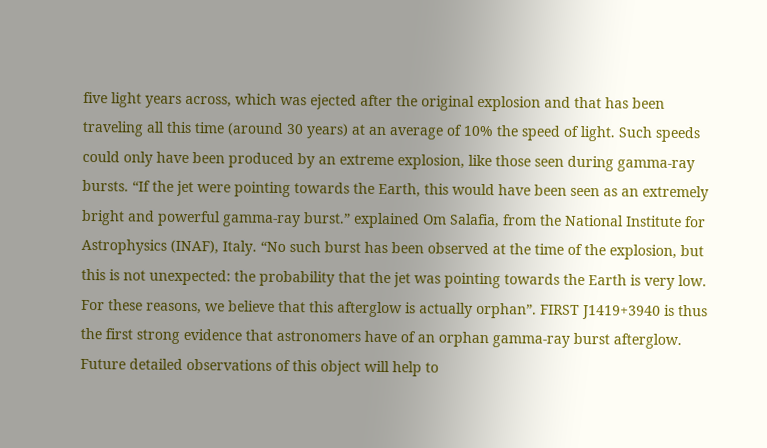five light years across, which was ejected after the original explosion and that has been traveling all this time (around 30 years) at an average of 10% the speed of light. Such speeds could only have been produced by an extreme explosion, like those seen during gamma-ray bursts. “If the jet were pointing towards the Earth, this would have been seen as an extremely bright and powerful gamma-ray burst.” explained Om Salafia, from the National Institute for Astrophysics (INAF), Italy. “No such burst has been observed at the time of the explosion, but this is not unexpected: the probability that the jet was pointing towards the Earth is very low. For these reasons, we believe that this afterglow is actually orphan”. FIRST J1419+3940 is thus the first strong evidence that astronomers have of an orphan gamma-ray burst afterglow. Future detailed observations of this object will help to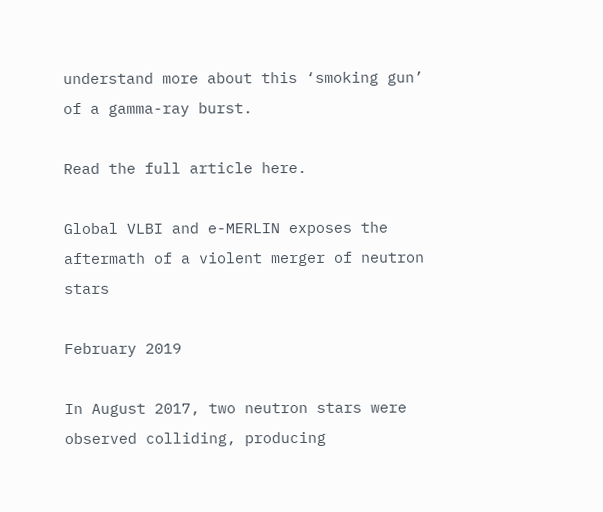understand more about this ‘smoking gun’ of a gamma-ray burst.

Read the full article here.

Global VLBI and e-MERLIN exposes the aftermath of a violent merger of neutron stars

February 2019

In August 2017, two neutron stars were observed colliding, producing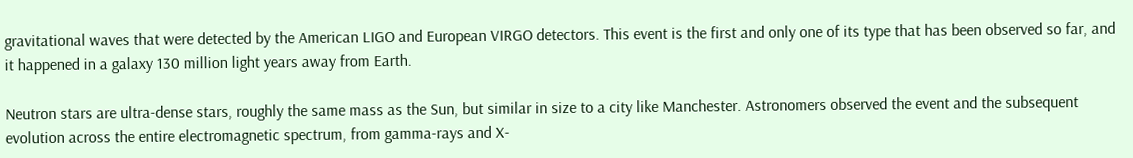gravitational waves that were detected by the American LIGO and European VIRGO detectors. This event is the first and only one of its type that has been observed so far, and it happened in a galaxy 130 million light years away from Earth.

Neutron stars are ultra-dense stars, roughly the same mass as the Sun, but similar in size to a city like Manchester. Astronomers observed the event and the subsequent evolution across the entire electromagnetic spectrum, from gamma-rays and X-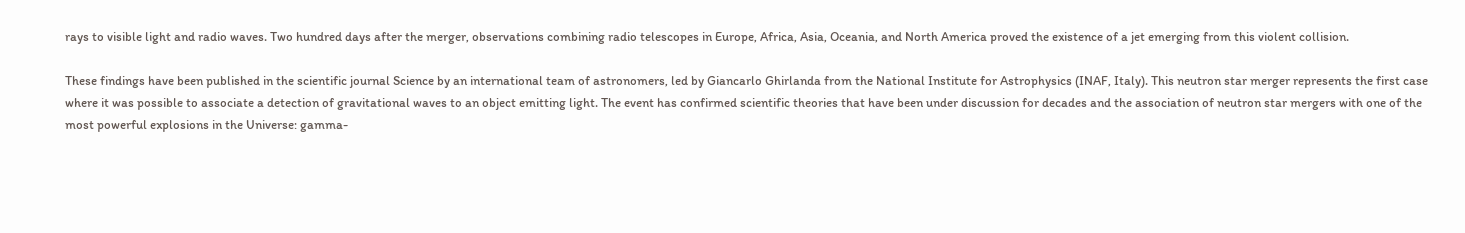rays to visible light and radio waves. Two hundred days after the merger, observations combining radio telescopes in Europe, Africa, Asia, Oceania, and North America proved the existence of a jet emerging from this violent collision.

These findings have been published in the scientific journal Science by an international team of astronomers, led by Giancarlo Ghirlanda from the National Institute for Astrophysics (INAF, Italy). This neutron star merger represents the first case where it was possible to associate a detection of gravitational waves to an object emitting light. The event has confirmed scientific theories that have been under discussion for decades and the association of neutron star mergers with one of the most powerful explosions in the Universe: gamma-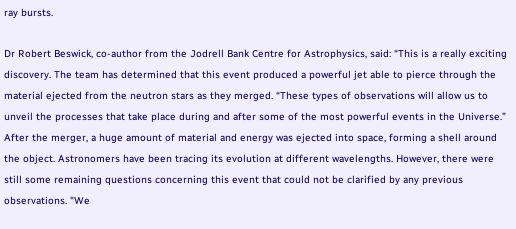ray bursts.

Dr Robert Beswick, co-author from the Jodrell Bank Centre for Astrophysics, said: “This is a really exciting discovery. The team has determined that this event produced a powerful jet able to pierce through the material ejected from the neutron stars as they merged. “These types of observations will allow us to unveil the processes that take place during and after some of the most powerful events in the Universe.” After the merger, a huge amount of material and energy was ejected into space, forming a shell around the object. Astronomers have been tracing its evolution at different wavelengths. However, there were still some remaining questions concerning this event that could not be clarified by any previous observations. "We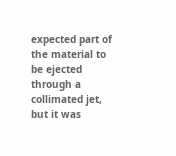expected part of the material to be ejected through a collimated jet, but it was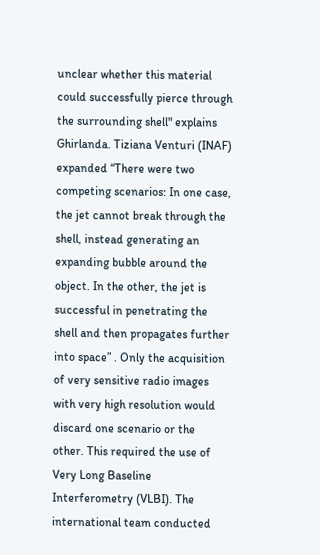unclear whether this material could successfully pierce through the surrounding shell" explains Ghirlanda. Tiziana Venturi (INAF) expanded “There were two competing scenarios: In one case, the jet cannot break through the shell, instead generating an expanding bubble around the object. In the other, the jet is successful in penetrating the shell and then propagates further into space” . Only the acquisition of very sensitive radio images with very high resolution would discard one scenario or the other. This required the use of Very Long Baseline Interferometry (VLBI). The international team conducted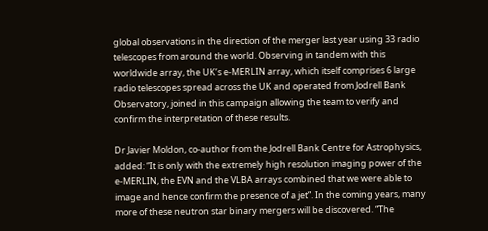global observations in the direction of the merger last year using 33 radio telescopes from around the world. Observing in tandem with this worldwide array, the UK’s e-MERLIN array, which itself comprises 6 large radio telescopes spread across the UK and operated from Jodrell Bank Observatory, joined in this campaign allowing the team to verify and confirm the interpretation of these results.

Dr Javier Moldon, co-author from the Jodrell Bank Centre for Astrophysics, added: “It is only with the extremely high resolution imaging power of the e-MERLIN, the EVN and the VLBA arrays combined that we were able to image and hence confirm the presence of a jet”. In the coming years, many more of these neutron star binary mergers will be discovered. “The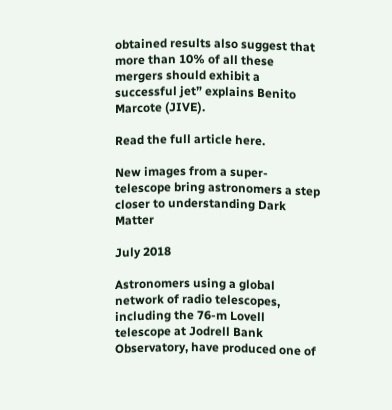obtained results also suggest that more than 10% of all these mergers should exhibit a successful jet” explains Benito Marcote (JIVE).

Read the full article here.

New images from a super-telescope bring astronomers a step closer to understanding Dark Matter

July 2018

Astronomers using a global network of radio telescopes, including the 76-m Lovell telescope at Jodrell Bank Observatory, have produced one of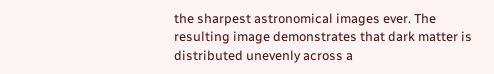the sharpest astronomical images ever. The resulting image demonstrates that dark matter is distributed unevenly across a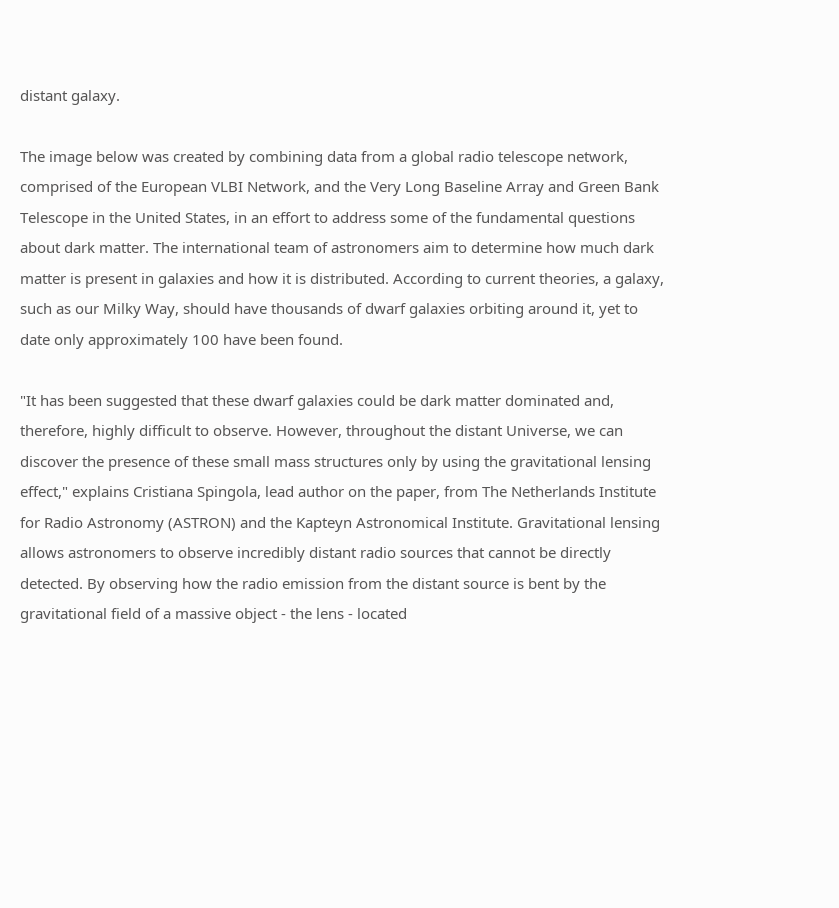distant galaxy.

The image below was created by combining data from a global radio telescope network, comprised of the European VLBI Network, and the Very Long Baseline Array and Green Bank Telescope in the United States, in an effort to address some of the fundamental questions about dark matter. The international team of astronomers aim to determine how much dark matter is present in galaxies and how it is distributed. According to current theories, a galaxy, such as our Milky Way, should have thousands of dwarf galaxies orbiting around it, yet to date only approximately 100 have been found.

"It has been suggested that these dwarf galaxies could be dark matter dominated and, therefore, highly difficult to observe. However, throughout the distant Universe, we can discover the presence of these small mass structures only by using the gravitational lensing effect," explains Cristiana Spingola, lead author on the paper, from The Netherlands Institute for Radio Astronomy (ASTRON) and the Kapteyn Astronomical Institute. Gravitational lensing allows astronomers to observe incredibly distant radio sources that cannot be directly detected. By observing how the radio emission from the distant source is bent by the gravitational field of a massive object - the lens - located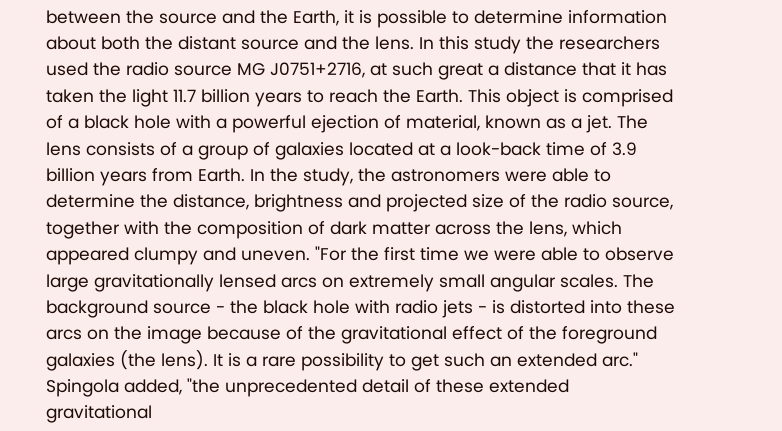between the source and the Earth, it is possible to determine information about both the distant source and the lens. In this study the researchers used the radio source MG J0751+2716, at such great a distance that it has taken the light 11.7 billion years to reach the Earth. This object is comprised of a black hole with a powerful ejection of material, known as a jet. The lens consists of a group of galaxies located at a look-back time of 3.9 billion years from Earth. In the study, the astronomers were able to determine the distance, brightness and projected size of the radio source, together with the composition of dark matter across the lens, which appeared clumpy and uneven. "For the first time we were able to observe large gravitationally lensed arcs on extremely small angular scales. The background source - the black hole with radio jets - is distorted into these arcs on the image because of the gravitational effect of the foreground galaxies (the lens). It is a rare possibility to get such an extended arc." Spingola added, "the unprecedented detail of these extended gravitational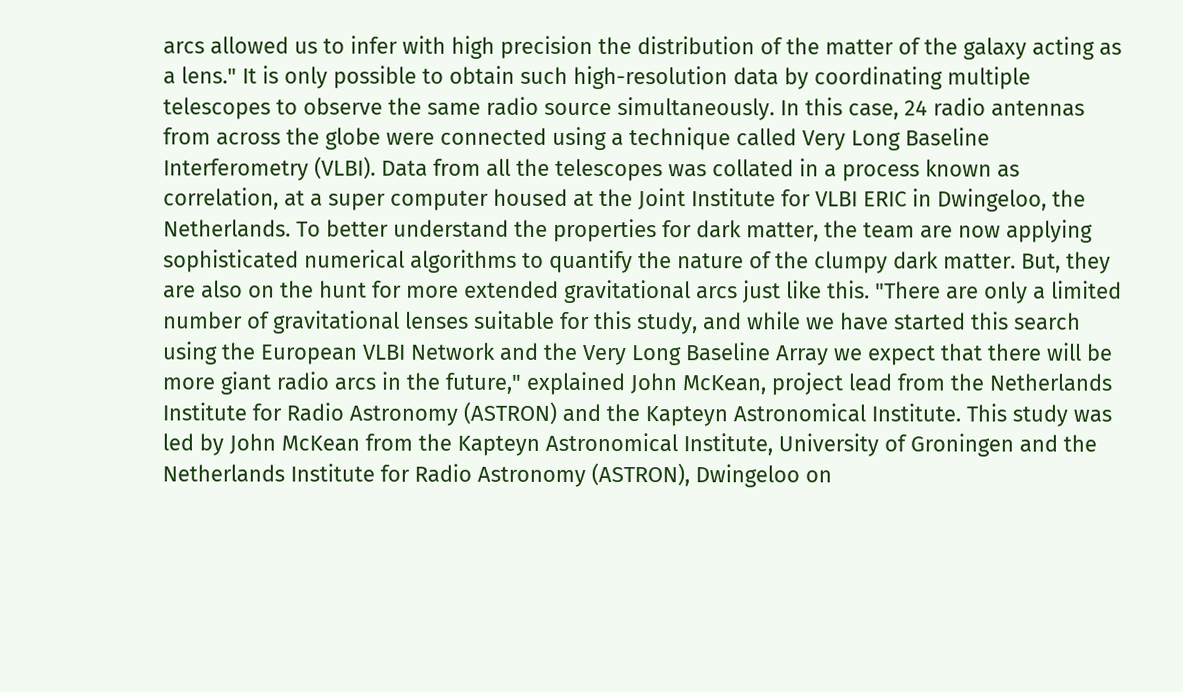arcs allowed us to infer with high precision the distribution of the matter of the galaxy acting as a lens." It is only possible to obtain such high-resolution data by coordinating multiple telescopes to observe the same radio source simultaneously. In this case, 24 radio antennas from across the globe were connected using a technique called Very Long Baseline Interferometry (VLBI). Data from all the telescopes was collated in a process known as correlation, at a super computer housed at the Joint Institute for VLBI ERIC in Dwingeloo, the Netherlands. To better understand the properties for dark matter, the team are now applying sophisticated numerical algorithms to quantify the nature of the clumpy dark matter. But, they are also on the hunt for more extended gravitational arcs just like this. "There are only a limited number of gravitational lenses suitable for this study, and while we have started this search using the European VLBI Network and the Very Long Baseline Array we expect that there will be more giant radio arcs in the future," explained John McKean, project lead from the Netherlands Institute for Radio Astronomy (ASTRON) and the Kapteyn Astronomical Institute. This study was led by John McKean from the Kapteyn Astronomical Institute, University of Groningen and the Netherlands Institute for Radio Astronomy (ASTRON), Dwingeloo on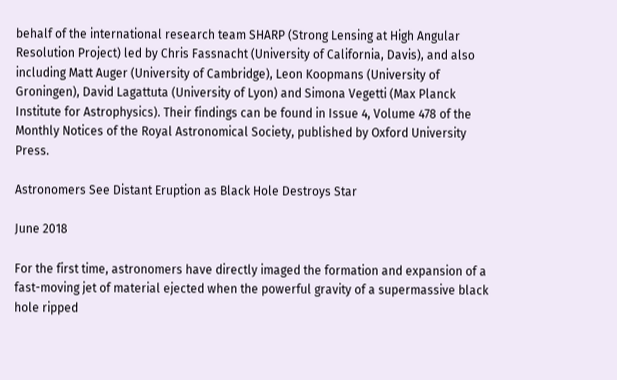behalf of the international research team SHARP (Strong Lensing at High Angular Resolution Project) led by Chris Fassnacht (University of California, Davis), and also including Matt Auger (University of Cambridge), Leon Koopmans (University of Groningen), David Lagattuta (University of Lyon) and Simona Vegetti (Max Planck Institute for Astrophysics). Their findings can be found in Issue 4, Volume 478 of the Monthly Notices of the Royal Astronomical Society, published by Oxford University Press.

Astronomers See Distant Eruption as Black Hole Destroys Star

June 2018

For the first time, astronomers have directly imaged the formation and expansion of a fast-moving jet of material ejected when the powerful gravity of a supermassive black hole ripped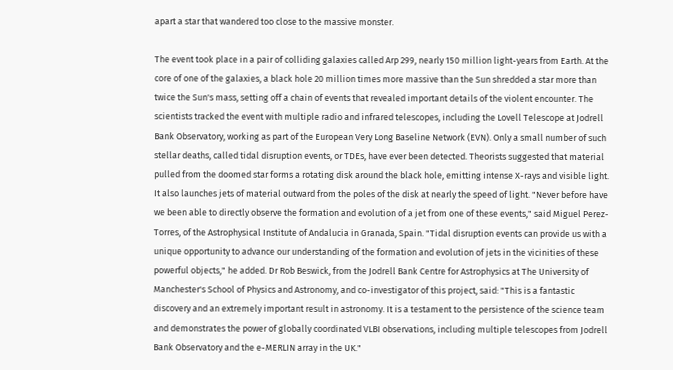apart a star that wandered too close to the massive monster.

The event took place in a pair of colliding galaxies called Arp 299, nearly 150 million light-years from Earth. At the core of one of the galaxies, a black hole 20 million times more massive than the Sun shredded a star more than twice the Sun's mass, setting off a chain of events that revealed important details of the violent encounter. The scientists tracked the event with multiple radio and infrared telescopes, including the Lovell Telescope at Jodrell Bank Observatory, working as part of the European Very Long Baseline Network (EVN). Only a small number of such stellar deaths, called tidal disruption events, or TDEs, have ever been detected. Theorists suggested that material pulled from the doomed star forms a rotating disk around the black hole, emitting intense X-rays and visible light. It also launches jets of material outward from the poles of the disk at nearly the speed of light. "Never before have we been able to directly observe the formation and evolution of a jet from one of these events," said Miguel Perez-Torres, of the Astrophysical Institute of Andalucia in Granada, Spain. "Tidal disruption events can provide us with a unique opportunity to advance our understanding of the formation and evolution of jets in the vicinities of these powerful objects," he added. Dr Rob Beswick, from the Jodrell Bank Centre for Astrophysics at The University of Manchester's School of Physics and Astronomy, and co-investigator of this project, said: "This is a fantastic discovery and an extremely important result in astronomy. It is a testament to the persistence of the science team and demonstrates the power of globally coordinated VLBI observations, including multiple telescopes from Jodrell Bank Observatory and the e-MERLIN array in the UK."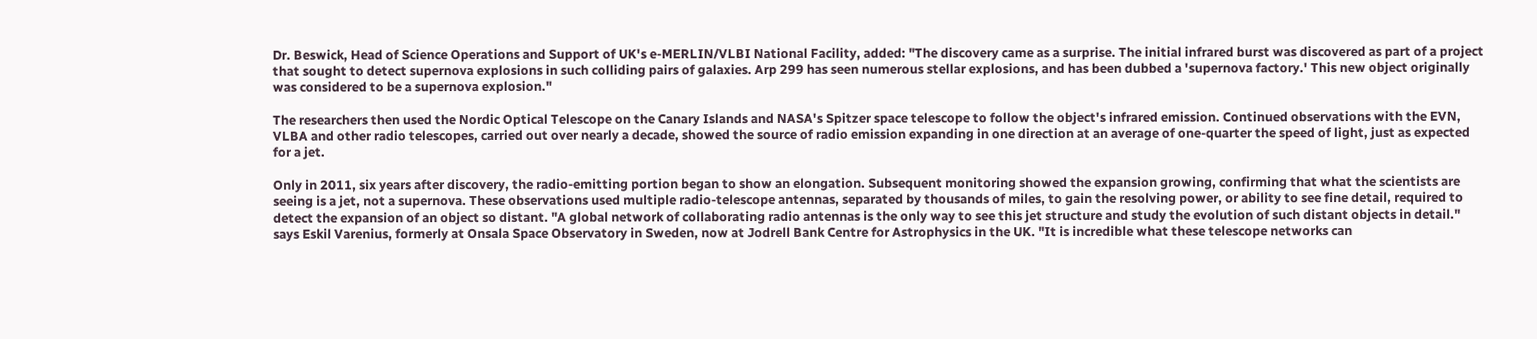Dr. Beswick, Head of Science Operations and Support of UK's e-MERLIN/VLBI National Facility, added: "The discovery came as a surprise. The initial infrared burst was discovered as part of a project that sought to detect supernova explosions in such colliding pairs of galaxies. Arp 299 has seen numerous stellar explosions, and has been dubbed a 'supernova factory.' This new object originally was considered to be a supernova explosion."

The researchers then used the Nordic Optical Telescope on the Canary Islands and NASA's Spitzer space telescope to follow the object's infrared emission. Continued observations with the EVN, VLBA and other radio telescopes, carried out over nearly a decade, showed the source of radio emission expanding in one direction at an average of one-quarter the speed of light, just as expected for a jet.

Only in 2011, six years after discovery, the radio-emitting portion began to show an elongation. Subsequent monitoring showed the expansion growing, confirming that what the scientists are seeing is a jet, not a supernova. These observations used multiple radio-telescope antennas, separated by thousands of miles, to gain the resolving power, or ability to see fine detail, required to detect the expansion of an object so distant. "A global network of collaborating radio antennas is the only way to see this jet structure and study the evolution of such distant objects in detail." says Eskil Varenius, formerly at Onsala Space Observatory in Sweden, now at Jodrell Bank Centre for Astrophysics in the UK. "It is incredible what these telescope networks can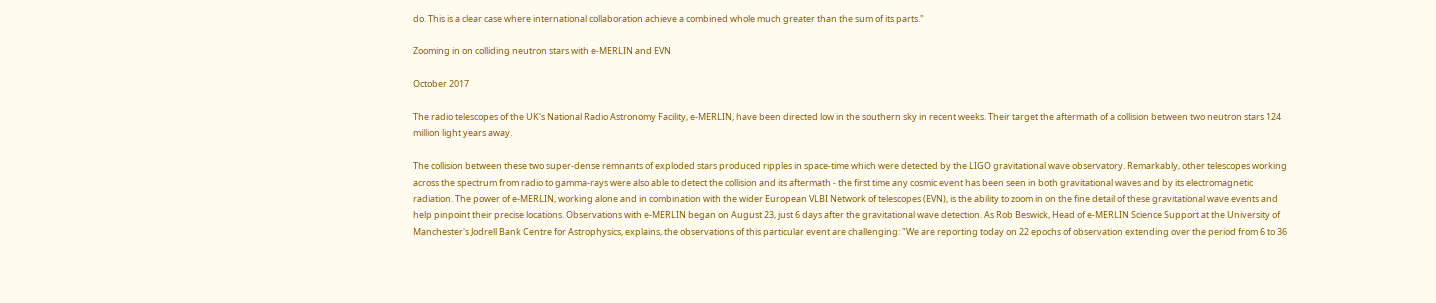do. This is a clear case where international collaboration achieve a combined whole much greater than the sum of its parts."

Zooming in on colliding neutron stars with e-MERLIN and EVN

October 2017

The radio telescopes of the UK's National Radio Astronomy Facility, e-MERLIN, have been directed low in the southern sky in recent weeks. Their target the aftermath of a collision between two neutron stars 124 million light years away.

The collision between these two super-dense remnants of exploded stars produced ripples in space-time which were detected by the LIGO gravitational wave observatory. Remarkably, other telescopes working across the spectrum from radio to gamma-rays were also able to detect the collision and its aftermath - the first time any cosmic event has been seen in both gravitational waves and by its electromagnetic radiation. The power of e-MERLIN, working alone and in combination with the wider European VLBI Network of telescopes (EVN), is the ability to zoom in on the fine detail of these gravitational wave events and help pinpoint their precise locations. Observations with e-MERLIN began on August 23, just 6 days after the gravitational wave detection. As Rob Beswick, Head of e-MERLIN Science Support at the University of Manchester's Jodrell Bank Centre for Astrophysics, explains, the observations of this particular event are challenging: "We are reporting today on 22 epochs of observation extending over the period from 6 to 36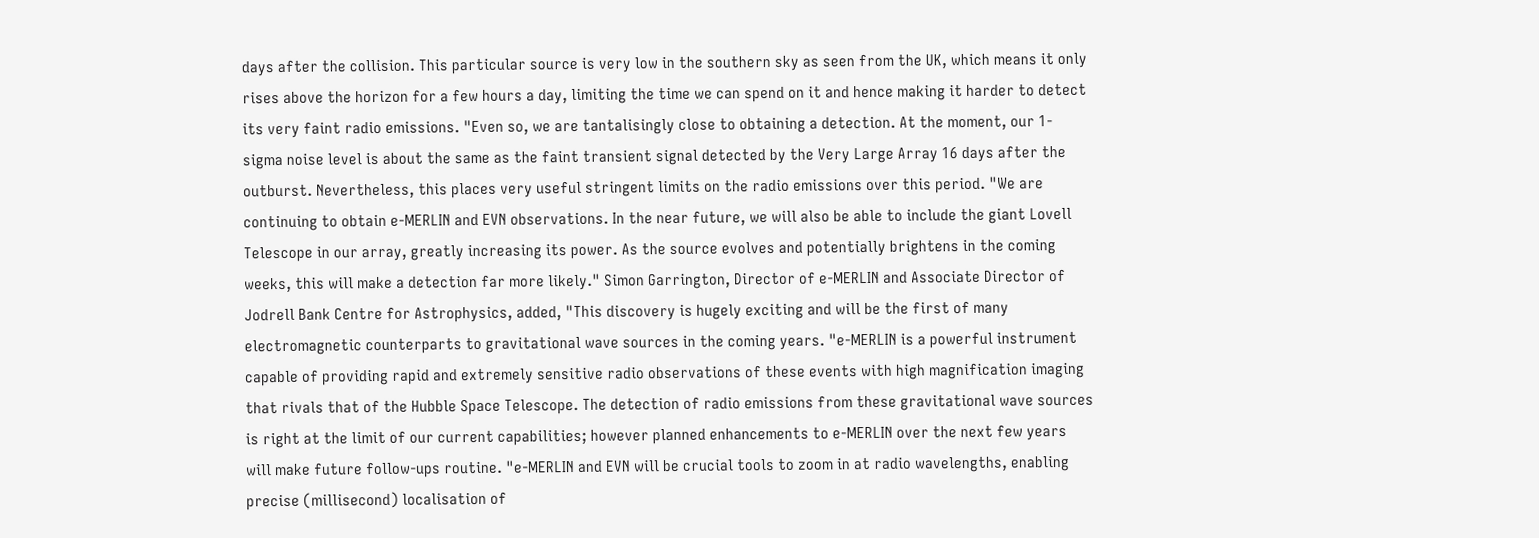days after the collision. This particular source is very low in the southern sky as seen from the UK, which means it only rises above the horizon for a few hours a day, limiting the time we can spend on it and hence making it harder to detect its very faint radio emissions. "Even so, we are tantalisingly close to obtaining a detection. At the moment, our 1-sigma noise level is about the same as the faint transient signal detected by the Very Large Array 16 days after the outburst. Nevertheless, this places very useful stringent limits on the radio emissions over this period. "We are continuing to obtain e-MERLIN and EVN observations. In the near future, we will also be able to include the giant Lovell Telescope in our array, greatly increasing its power. As the source evolves and potentially brightens in the coming weeks, this will make a detection far more likely." Simon Garrington, Director of e-MERLIN and Associate Director of Jodrell Bank Centre for Astrophysics, added, "This discovery is hugely exciting and will be the first of many electromagnetic counterparts to gravitational wave sources in the coming years. "e-MERLIN is a powerful instrument capable of providing rapid and extremely sensitive radio observations of these events with high magnification imaging that rivals that of the Hubble Space Telescope. The detection of radio emissions from these gravitational wave sources is right at the limit of our current capabilities; however planned enhancements to e-MERLIN over the next few years will make future follow-ups routine. "e-MERLIN and EVN will be crucial tools to zoom in at radio wavelengths, enabling precise (millisecond) localisation of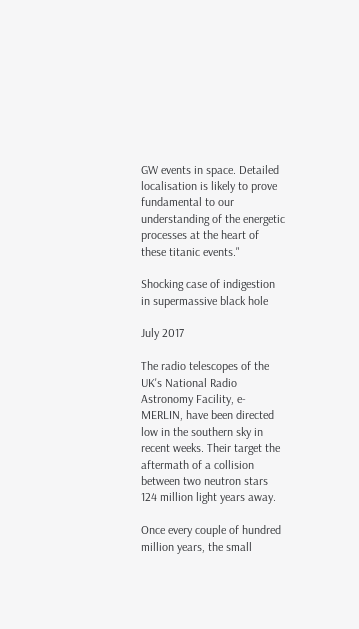GW events in space. Detailed localisation is likely to prove fundamental to our understanding of the energetic processes at the heart of these titanic events."

Shocking case of indigestion in supermassive black hole

July 2017

The radio telescopes of the UK's National Radio Astronomy Facility, e-MERLIN, have been directed low in the southern sky in recent weeks. Their target the aftermath of a collision between two neutron stars 124 million light years away.

Once every couple of hundred million years, the small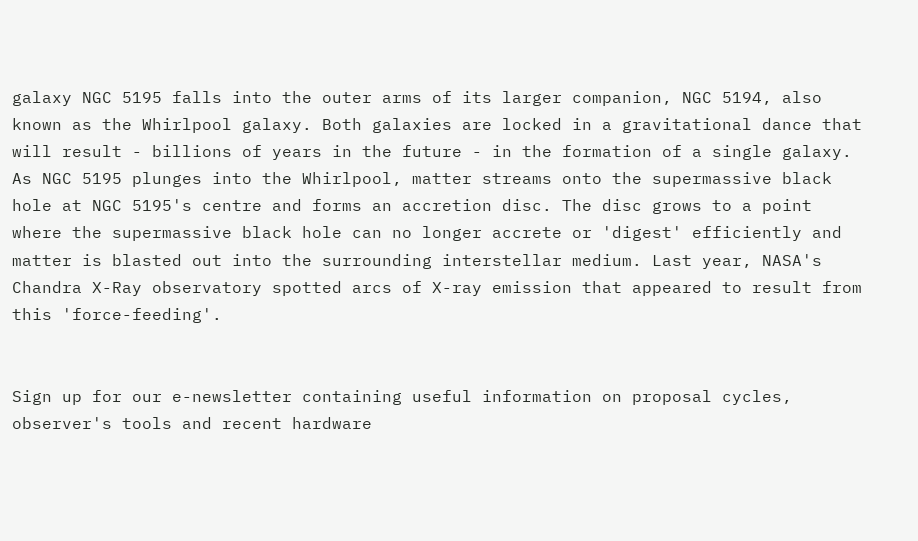galaxy NGC 5195 falls into the outer arms of its larger companion, NGC 5194, also known as the Whirlpool galaxy. Both galaxies are locked in a gravitational dance that will result - billions of years in the future - in the formation of a single galaxy. As NGC 5195 plunges into the Whirlpool, matter streams onto the supermassive black hole at NGC 5195's centre and forms an accretion disc. The disc grows to a point where the supermassive black hole can no longer accrete or 'digest' efficiently and matter is blasted out into the surrounding interstellar medium. Last year, NASA's Chandra X-Ray observatory spotted arcs of X-ray emission that appeared to result from this 'force-feeding'.


Sign up for our e-newsletter containing useful information on proposal cycles, observer's tools and recent hardware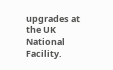upgrades at the UK National Facility.